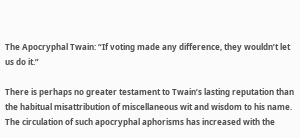The Apocryphal Twain: “If voting made any difference, they wouldn’t let us do it.”

There is perhaps no greater testament to Twain’s lasting reputation than the habitual misattribution of miscellaneous wit and wisdom to his name. The circulation of such apocryphal aphorisms has increased with the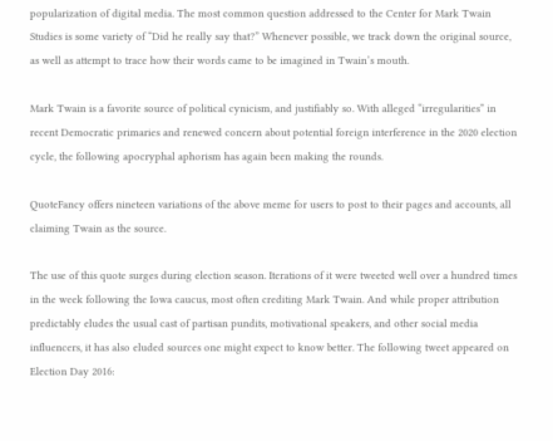popularization of digital media. The most common question addressed to the Center for Mark Twain Studies is some variety of “Did he really say that?” Whenever possible, we track down the original source, as well as attempt to trace how their words came to be imagined in Twain’s mouth.

Mark Twain is a favorite source of political cynicism, and justifiably so. With alleged “irregularities” in recent Democratic primaries and renewed concern about potential foreign interference in the 2020 election cycle, the following apocryphal aphorism has again been making the rounds.

QuoteFancy offers nineteen variations of the above meme for users to post to their pages and accounts, all claiming Twain as the source.

The use of this quote surges during election season. Iterations of it were tweeted well over a hundred times in the week following the Iowa caucus, most often crediting Mark Twain. And while proper attribution predictably eludes the usual cast of partisan pundits, motivational speakers, and other social media influencers, it has also eluded sources one might expect to know better. The following tweet appeared on Election Day 2016: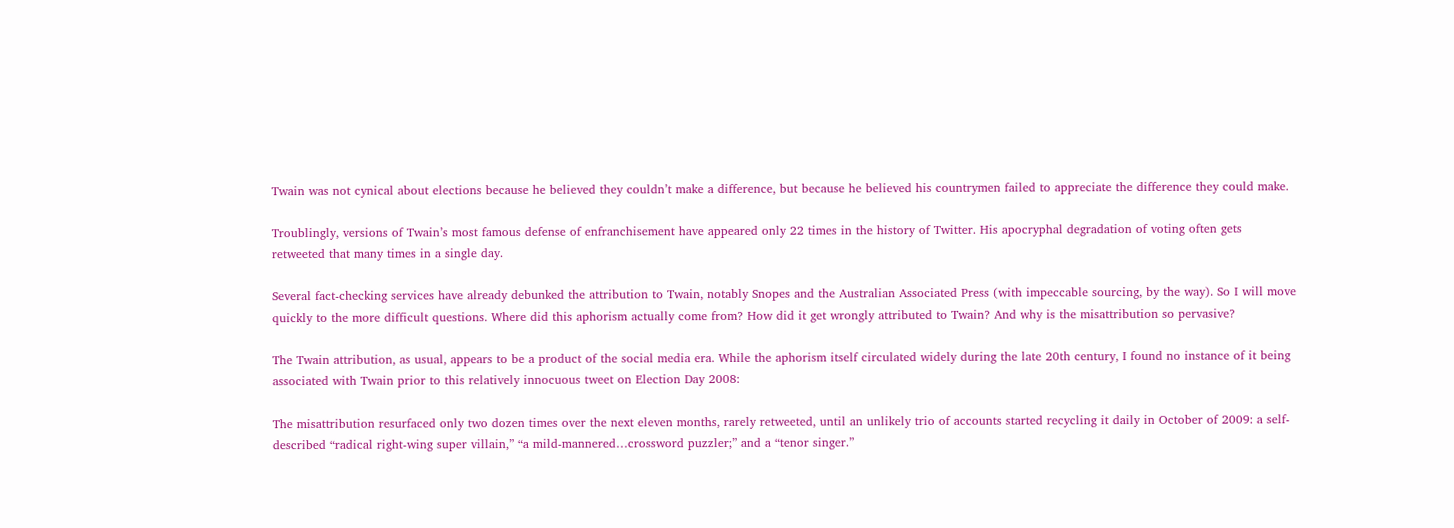Twain was not cynical about elections because he believed they couldn’t make a difference, but because he believed his countrymen failed to appreciate the difference they could make.

Troublingly, versions of Twain’s most famous defense of enfranchisement have appeared only 22 times in the history of Twitter. His apocryphal degradation of voting often gets retweeted that many times in a single day.

Several fact-checking services have already debunked the attribution to Twain, notably Snopes and the Australian Associated Press (with impeccable sourcing, by the way). So I will move quickly to the more difficult questions. Where did this aphorism actually come from? How did it get wrongly attributed to Twain? And why is the misattribution so pervasive?

The Twain attribution, as usual, appears to be a product of the social media era. While the aphorism itself circulated widely during the late 20th century, I found no instance of it being associated with Twain prior to this relatively innocuous tweet on Election Day 2008:

The misattribution resurfaced only two dozen times over the next eleven months, rarely retweeted, until an unlikely trio of accounts started recycling it daily in October of 2009: a self-described “radical right-wing super villain,” “a mild-mannered…crossword puzzler;” and a “tenor singer.”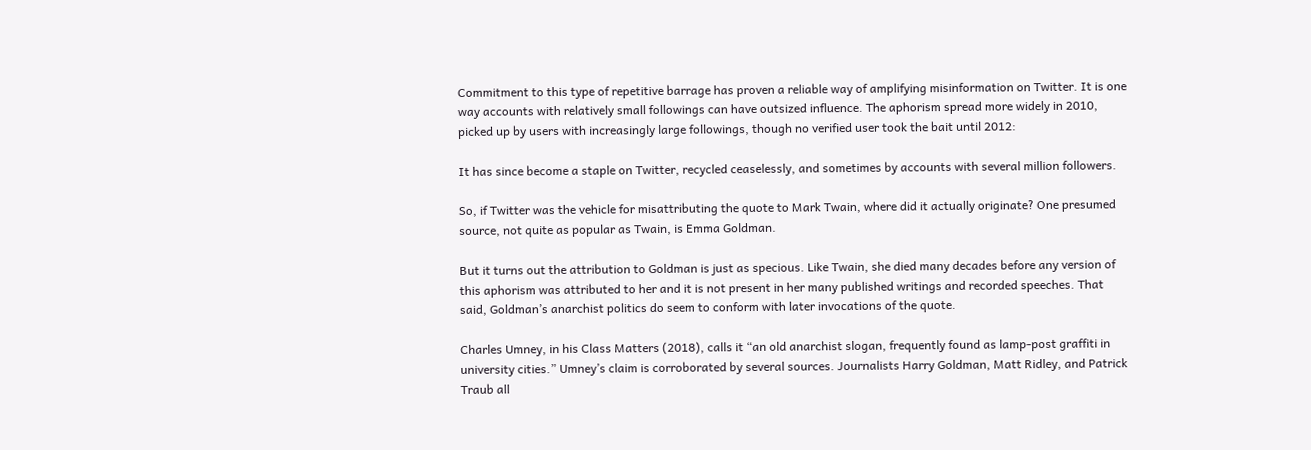Commitment to this type of repetitive barrage has proven a reliable way of amplifying misinformation on Twitter. It is one way accounts with relatively small followings can have outsized influence. The aphorism spread more widely in 2010, picked up by users with increasingly large followings, though no verified user took the bait until 2012:

It has since become a staple on Twitter, recycled ceaselessly, and sometimes by accounts with several million followers.

So, if Twitter was the vehicle for misattributing the quote to Mark Twain, where did it actually originate? One presumed source, not quite as popular as Twain, is Emma Goldman.

But it turns out the attribution to Goldman is just as specious. Like Twain, she died many decades before any version of this aphorism was attributed to her and it is not present in her many published writings and recorded speeches. That said, Goldman’s anarchist politics do seem to conform with later invocations of the quote.

Charles Umney, in his Class Matters (2018), calls it “an old anarchist slogan, frequently found as lamp-post graffiti in university cities.” Umney’s claim is corroborated by several sources. Journalists Harry Goldman, Matt Ridley, and Patrick Traub all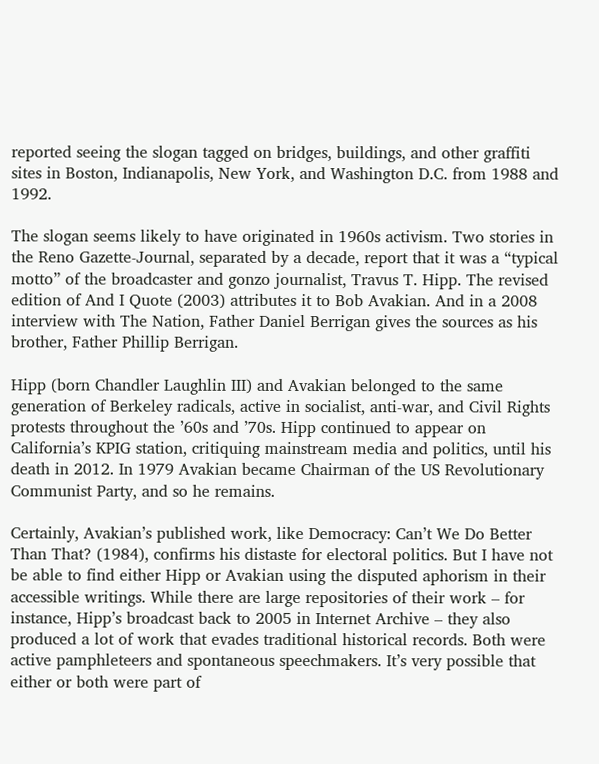reported seeing the slogan tagged on bridges, buildings, and other graffiti sites in Boston, Indianapolis, New York, and Washington D.C. from 1988 and 1992.

The slogan seems likely to have originated in 1960s activism. Two stories in the Reno Gazette-Journal, separated by a decade, report that it was a “typical motto” of the broadcaster and gonzo journalist, Travus T. Hipp. The revised edition of And I Quote (2003) attributes it to Bob Avakian. And in a 2008 interview with The Nation, Father Daniel Berrigan gives the sources as his brother, Father Phillip Berrigan.

Hipp (born Chandler Laughlin III) and Avakian belonged to the same generation of Berkeley radicals, active in socialist, anti-war, and Civil Rights protests throughout the ’60s and ’70s. Hipp continued to appear on California’s KPIG station, critiquing mainstream media and politics, until his death in 2012. In 1979 Avakian became Chairman of the US Revolutionary Communist Party, and so he remains.

Certainly, Avakian’s published work, like Democracy: Can’t We Do Better Than That? (1984), confirms his distaste for electoral politics. But I have not be able to find either Hipp or Avakian using the disputed aphorism in their accessible writings. While there are large repositories of their work – for instance, Hipp’s broadcast back to 2005 in Internet Archive – they also produced a lot of work that evades traditional historical records. Both were active pamphleteers and spontaneous speechmakers. It’s very possible that either or both were part of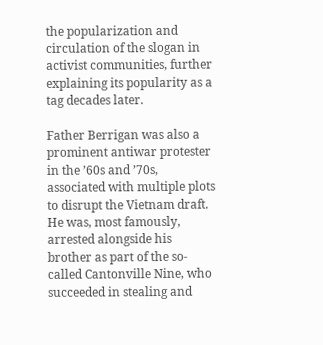the popularization and circulation of the slogan in activist communities, further explaining its popularity as a tag decades later.

Father Berrigan was also a prominent antiwar protester in the ’60s and ’70s, associated with multiple plots to disrupt the Vietnam draft. He was, most famously, arrested alongside his brother as part of the so-called Cantonville Nine, who succeeded in stealing and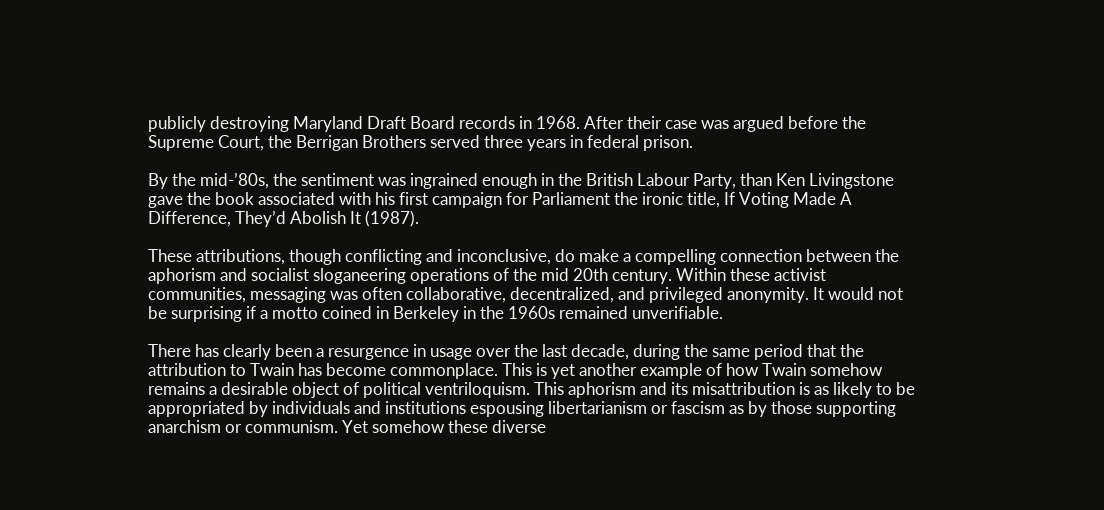publicly destroying Maryland Draft Board records in 1968. After their case was argued before the Supreme Court, the Berrigan Brothers served three years in federal prison.

By the mid-’80s, the sentiment was ingrained enough in the British Labour Party, than Ken Livingstone gave the book associated with his first campaign for Parliament the ironic title, If Voting Made A Difference, They’d Abolish It (1987).

These attributions, though conflicting and inconclusive, do make a compelling connection between the aphorism and socialist sloganeering operations of the mid 20th century. Within these activist communities, messaging was often collaborative, decentralized, and privileged anonymity. It would not be surprising if a motto coined in Berkeley in the 1960s remained unverifiable.

There has clearly been a resurgence in usage over the last decade, during the same period that the attribution to Twain has become commonplace. This is yet another example of how Twain somehow remains a desirable object of political ventriloquism. This aphorism and its misattribution is as likely to be appropriated by individuals and institutions espousing libertarianism or fascism as by those supporting anarchism or communism. Yet somehow these diverse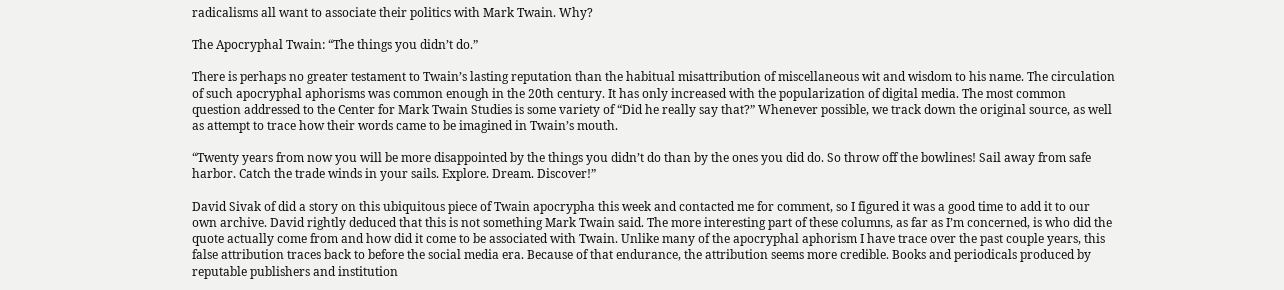radicalisms all want to associate their politics with Mark Twain. Why?

The Apocryphal Twain: “The things you didn’t do.”

There is perhaps no greater testament to Twain’s lasting reputation than the habitual misattribution of miscellaneous wit and wisdom to his name. The circulation of such apocryphal aphorisms was common enough in the 20th century. It has only increased with the popularization of digital media. The most common question addressed to the Center for Mark Twain Studies is some variety of “Did he really say that?” Whenever possible, we track down the original source, as well as attempt to trace how their words came to be imagined in Twain’s mouth.

“Twenty years from now you will be more disappointed by the things you didn’t do than by the ones you did do. So throw off the bowlines! Sail away from safe harbor. Catch the trade winds in your sails. Explore. Dream. Discover!”

David Sivak of did a story on this ubiquitous piece of Twain apocrypha this week and contacted me for comment, so I figured it was a good time to add it to our own archive. David rightly deduced that this is not something Mark Twain said. The more interesting part of these columns, as far as I’m concerned, is who did the quote actually come from and how did it come to be associated with Twain. Unlike many of the apocryphal aphorism I have trace over the past couple years, this false attribution traces back to before the social media era. Because of that endurance, the attribution seems more credible. Books and periodicals produced by reputable publishers and institution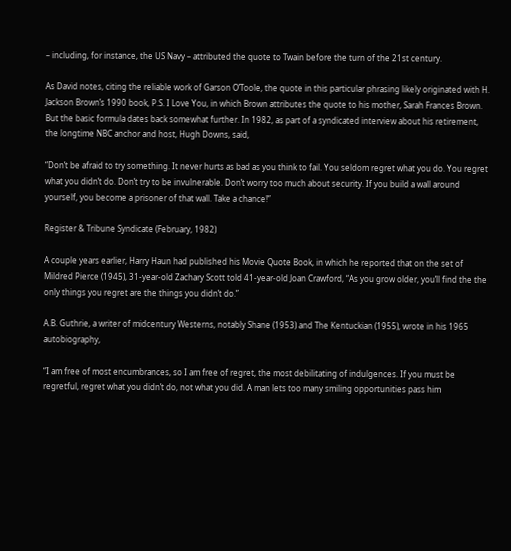– including, for instance, the US Navy – attributed the quote to Twain before the turn of the 21st century.

As David notes, citing the reliable work of Garson O’Toole, the quote in this particular phrasing likely originated with H. Jackson Brown’s 1990 book, P.S. I Love You, in which Brown attributes the quote to his mother, Sarah Frances Brown. But the basic formula dates back somewhat further. In 1982, as part of a syndicated interview about his retirement, the longtime NBC anchor and host, Hugh Downs, said,

“Don’t be afraid to try something. It never hurts as bad as you think to fail. You seldom regret what you do. You regret what you didn’t do. Don’t try to be invulnerable. Don’t worry too much about security. If you build a wall around yourself, you become a prisoner of that wall. Take a chance!”

Register & Tribune Syndicate (February, 1982)

A couple years earlier, Harry Haun had published his Movie Quote Book, in which he reported that on the set of Mildred Pierce (1945), 31-year-old Zachary Scott told 41-year-old Joan Crawford, “As you grow older, you’ll find the the only things you regret are the things you didn’t do.”

A.B. Guthrie, a writer of midcentury Westerns, notably Shane (1953) and The Kentuckian (1955), wrote in his 1965 autobiography,

“I am free of most encumbrances, so I am free of regret, the most debilitating of indulgences. If you must be regretful, regret what you didn’t do, not what you did. A man lets too many smiling opportunities pass him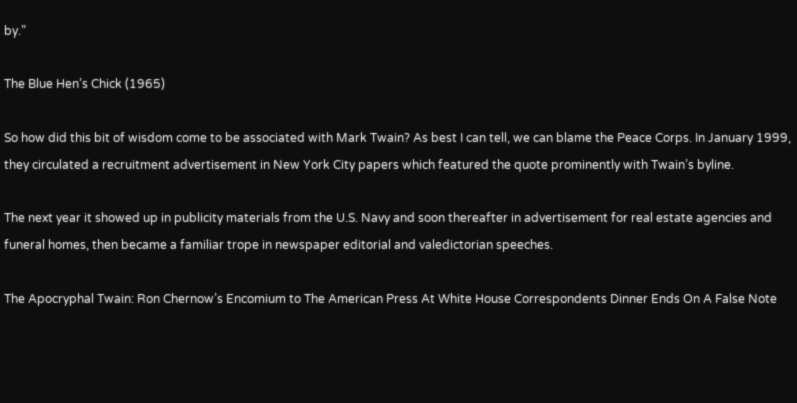by.”

The Blue Hen’s Chick (1965)

So how did this bit of wisdom come to be associated with Mark Twain? As best I can tell, we can blame the Peace Corps. In January 1999, they circulated a recruitment advertisement in New York City papers which featured the quote prominently with Twain’s byline.

The next year it showed up in publicity materials from the U.S. Navy and soon thereafter in advertisement for real estate agencies and funeral homes, then became a familiar trope in newspaper editorial and valedictorian speeches.

The Apocryphal Twain: Ron Chernow’s Encomium to The American Press At White House Correspondents Dinner Ends On A False Note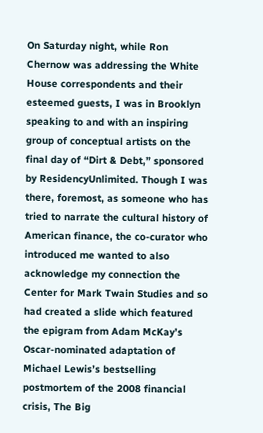On Saturday night, while Ron Chernow was addressing the White House correspondents and their esteemed guests, I was in Brooklyn speaking to and with an inspiring group of conceptual artists on the final day of “Dirt & Debt,” sponsored by ResidencyUnlimited. Though I was there, foremost, as someone who has tried to narrate the cultural history of American finance, the co-curator who introduced me wanted to also acknowledge my connection the Center for Mark Twain Studies and so had created a slide which featured the epigram from Adam McKay’s Oscar-nominated adaptation of Michael Lewis’s bestselling postmortem of the 2008 financial crisis, The Big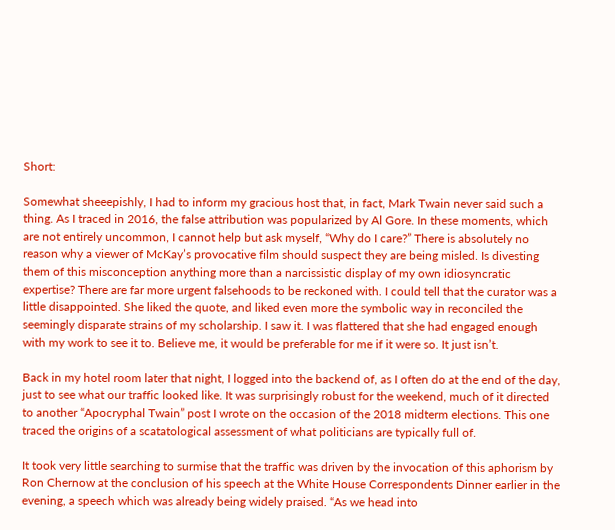Short:

Somewhat sheeepishly, I had to inform my gracious host that, in fact, Mark Twain never said such a thing. As I traced in 2016, the false attribution was popularized by Al Gore. In these moments, which are not entirely uncommon, I cannot help but ask myself, “Why do I care?” There is absolutely no reason why a viewer of McKay’s provocative film should suspect they are being misled. Is divesting them of this misconception anything more than a narcissistic display of my own idiosyncratic expertise? There are far more urgent falsehoods to be reckoned with. I could tell that the curator was a little disappointed. She liked the quote, and liked even more the symbolic way in reconciled the seemingly disparate strains of my scholarship. I saw it. I was flattered that she had engaged enough with my work to see it to. Believe me, it would be preferable for me if it were so. It just isn’t.

Back in my hotel room later that night, I logged into the backend of, as I often do at the end of the day, just to see what our traffic looked like. It was surprisingly robust for the weekend, much of it directed to another “Apocryphal Twain” post I wrote on the occasion of the 2018 midterm elections. This one traced the origins of a scatatological assessment of what politicians are typically full of.

It took very little searching to surmise that the traffic was driven by the invocation of this aphorism by Ron Chernow at the conclusion of his speech at the White House Correspondents Dinner earlier in the evening, a speech which was already being widely praised. “As we head into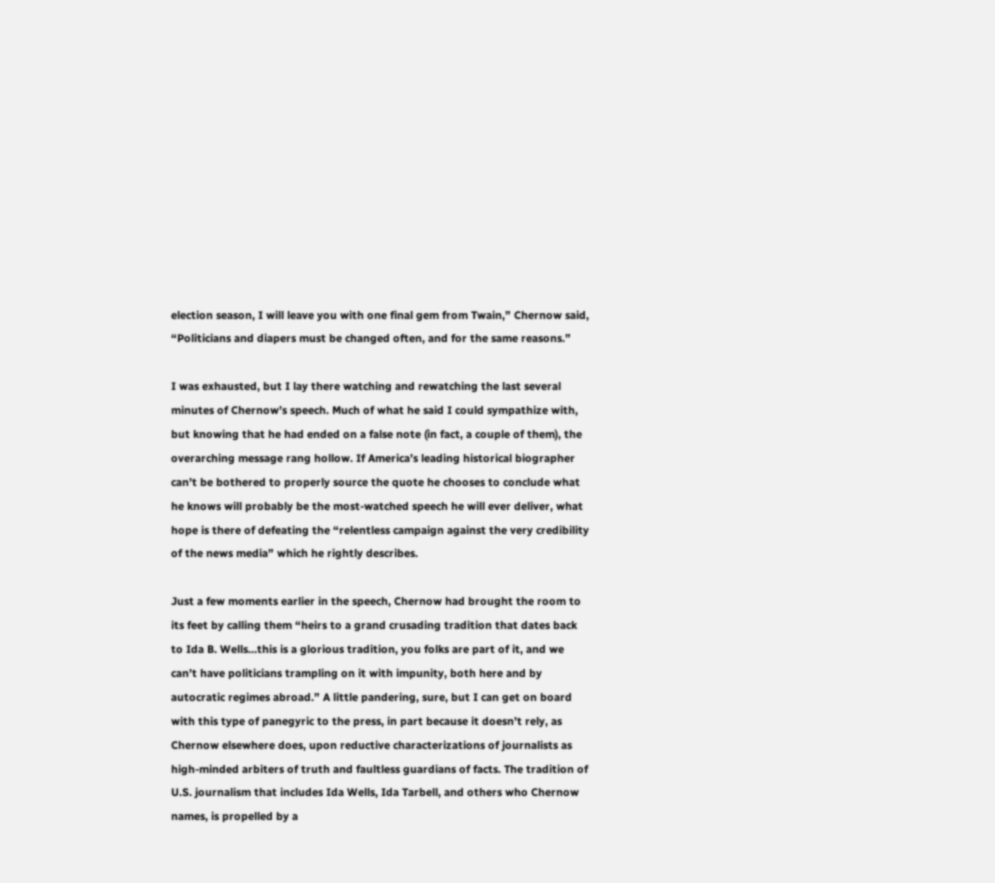election season, I will leave you with one final gem from Twain,” Chernow said, “Politicians and diapers must be changed often, and for the same reasons.”

I was exhausted, but I lay there watching and rewatching the last several minutes of Chernow’s speech. Much of what he said I could sympathize with, but knowing that he had ended on a false note (in fact, a couple of them), the overarching message rang hollow. If America’s leading historical biographer can’t be bothered to properly source the quote he chooses to conclude what he knows will probably be the most-watched speech he will ever deliver, what hope is there of defeating the “relentless campaign against the very credibility of the news media” which he rightly describes.

Just a few moments earlier in the speech, Chernow had brought the room to its feet by calling them “heirs to a grand crusading tradition that dates back to Ida B. Wells…this is a glorious tradition, you folks are part of it, and we can’t have politicians trampling on it with impunity, both here and by autocratic regimes abroad.” A little pandering, sure, but I can get on board with this type of panegyric to the press, in part because it doesn’t rely, as Chernow elsewhere does, upon reductive characterizations of journalists as high-minded arbiters of truth and faultless guardians of facts. The tradition of U.S. journalism that includes Ida Wells, Ida Tarbell, and others who Chernow names, is propelled by a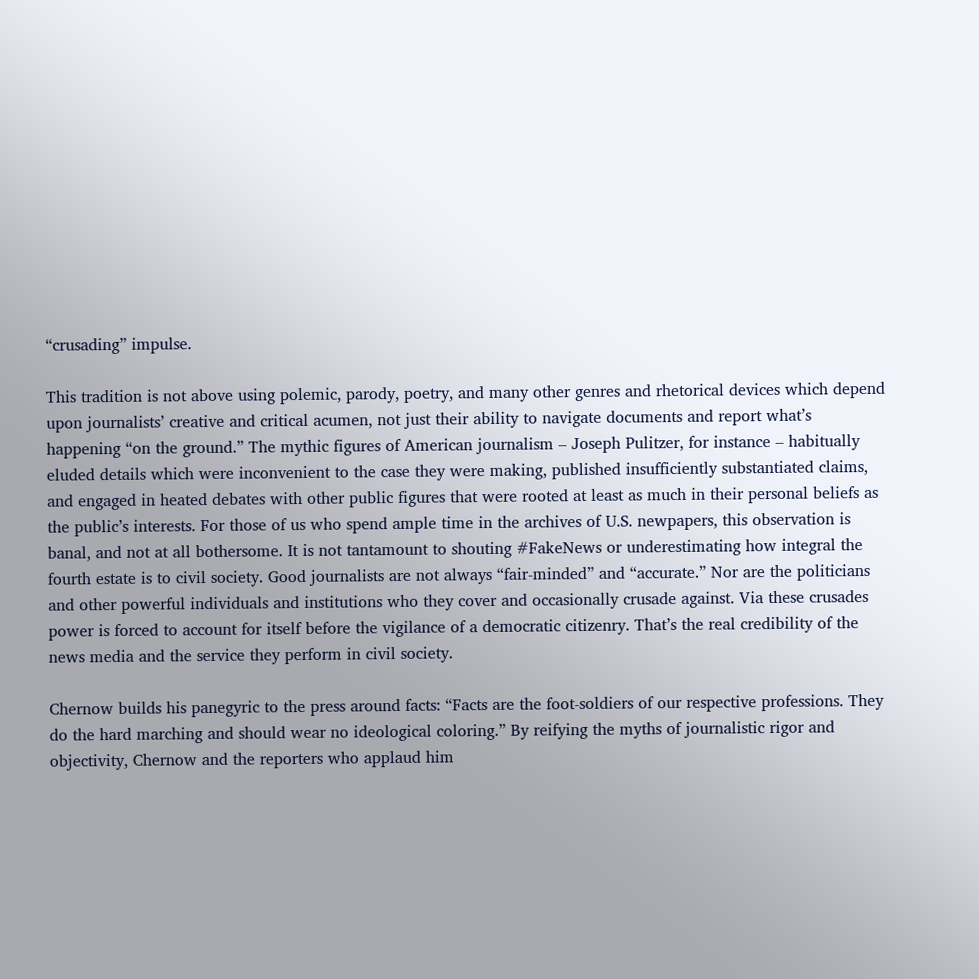“crusading” impulse.

This tradition is not above using polemic, parody, poetry, and many other genres and rhetorical devices which depend upon journalists’ creative and critical acumen, not just their ability to navigate documents and report what’s happening “on the ground.” The mythic figures of American journalism – Joseph Pulitzer, for instance – habitually eluded details which were inconvenient to the case they were making, published insufficiently substantiated claims, and engaged in heated debates with other public figures that were rooted at least as much in their personal beliefs as the public’s interests. For those of us who spend ample time in the archives of U.S. newpapers, this observation is banal, and not at all bothersome. It is not tantamount to shouting #FakeNews or underestimating how integral the fourth estate is to civil society. Good journalists are not always “fair-minded” and “accurate.” Nor are the politicians and other powerful individuals and institutions who they cover and occasionally crusade against. Via these crusades power is forced to account for itself before the vigilance of a democratic citizenry. That’s the real credibility of the news media and the service they perform in civil society.

Chernow builds his panegyric to the press around facts: “Facts are the foot-soldiers of our respective professions. They do the hard marching and should wear no ideological coloring.” By reifying the myths of journalistic rigor and objectivity, Chernow and the reporters who applaud him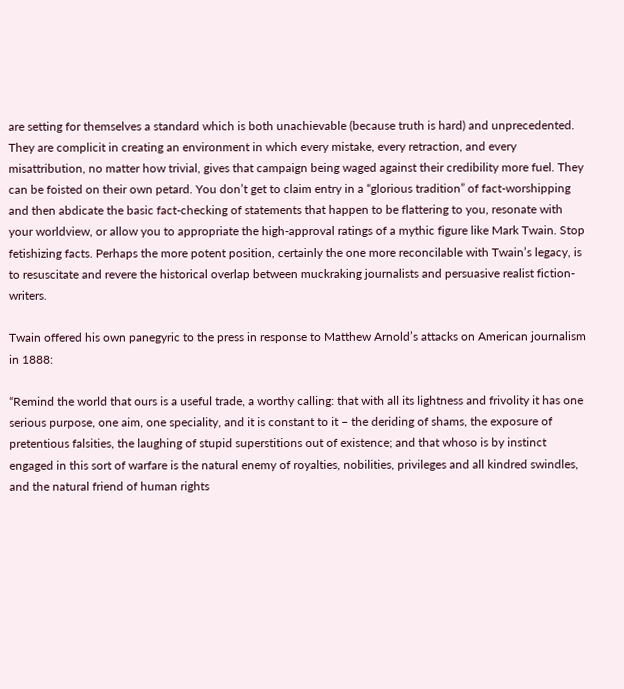are setting for themselves a standard which is both unachievable (because truth is hard) and unprecedented. They are complicit in creating an environment in which every mistake, every retraction, and every misattribution, no matter how trivial, gives that campaign being waged against their credibility more fuel. They can be foisted on their own petard. You don’t get to claim entry in a “glorious tradition” of fact-worshipping and then abdicate the basic fact-checking of statements that happen to be flattering to you, resonate with your worldview, or allow you to appropriate the high-approval ratings of a mythic figure like Mark Twain. Stop fetishizing facts. Perhaps the more potent position, certainly the one more reconcilable with Twain’s legacy, is to resuscitate and revere the historical overlap between muckraking journalists and persuasive realist fiction-writers.

Twain offered his own panegyric to the press in response to Matthew Arnold’s attacks on American journalism in 1888:

“Remind the world that ours is a useful trade, a worthy calling: that with all its lightness and frivolity it has one serious purpose, one aim, one speciality, and it is constant to it – the deriding of shams, the exposure of pretentious falsities, the laughing of stupid superstitions out of existence; and that whoso is by instinct engaged in this sort of warfare is the natural enemy of royalties, nobilities, privileges and all kindred swindles, and the natural friend of human rights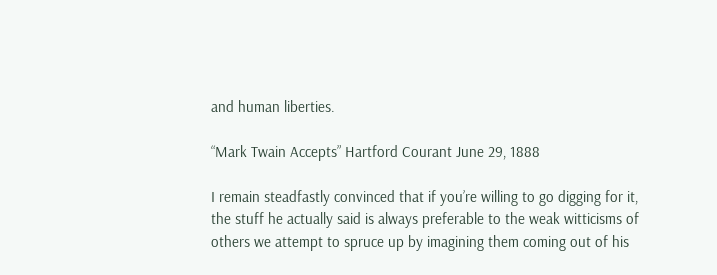and human liberties.

“Mark Twain Accepts” Hartford Courant June 29, 1888

I remain steadfastly convinced that if you’re willing to go digging for it, the stuff he actually said is always preferable to the weak witticisms of others we attempt to spruce up by imagining them coming out of his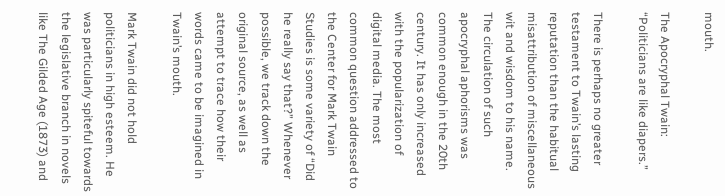mouth.

The Apocryphal Twain: “Politicians are like diapers.”

There is perhaps no greater testament to Twain’s lasting reputation than the habitual misattribution of miscellaneous wit and wisdom to his name. The circulation of such apocryphal aphorisms was common enough in the 20th century. It has only increased with the popularization of digital media. The most common question addressed to the Center for Mark Twain Studies is some variety of “Did he really say that?” Whenever possible, we track down the original source, as well as attempt to trace how their words came to be imagined in Twain’s mouth.

Mark Twain did not hold politicians in high esteem. He was particularly spiteful towards the legislative branch in novels like The Gilded Age (1873) and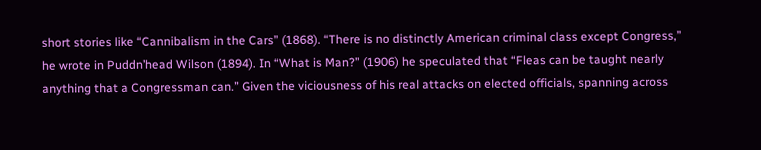short stories like “Cannibalism in the Cars” (1868). “There is no distinctly American criminal class except Congress,” he wrote in Puddn’head Wilson (1894). In “What is Man?” (1906) he speculated that “Fleas can be taught nearly anything that a Congressman can.” Given the viciousness of his real attacks on elected officials, spanning across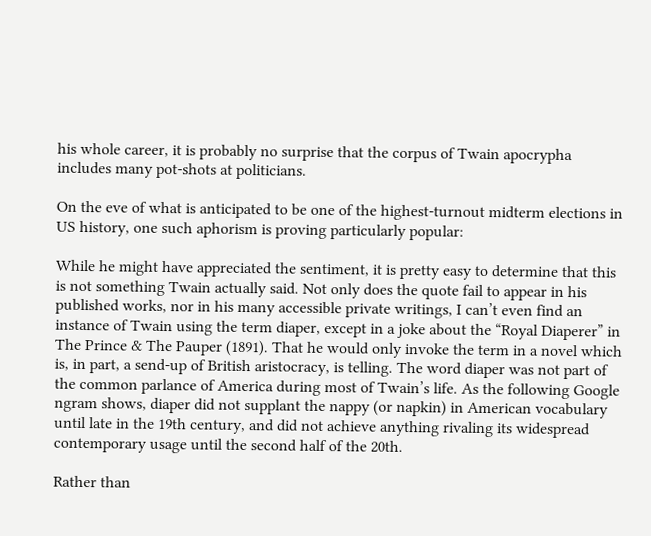his whole career, it is probably no surprise that the corpus of Twain apocrypha includes many pot-shots at politicians.

On the eve of what is anticipated to be one of the highest-turnout midterm elections in US history, one such aphorism is proving particularly popular:

While he might have appreciated the sentiment, it is pretty easy to determine that this is not something Twain actually said. Not only does the quote fail to appear in his published works, nor in his many accessible private writings, I can’t even find an instance of Twain using the term diaper, except in a joke about the “Royal Diaperer” in The Prince & The Pauper (1891). That he would only invoke the term in a novel which is, in part, a send-up of British aristocracy, is telling. The word diaper was not part of the common parlance of America during most of Twain’s life. As the following Google ngram shows, diaper did not supplant the nappy (or napkin) in American vocabulary until late in the 19th century, and did not achieve anything rivaling its widespread contemporary usage until the second half of the 20th.

Rather than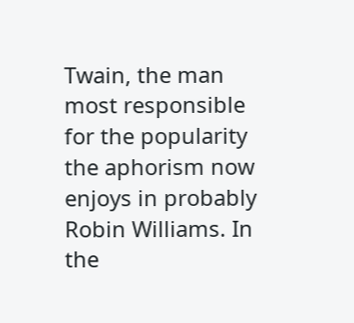Twain, the man most responsible for the popularity the aphorism now enjoys in probably Robin Williams. In the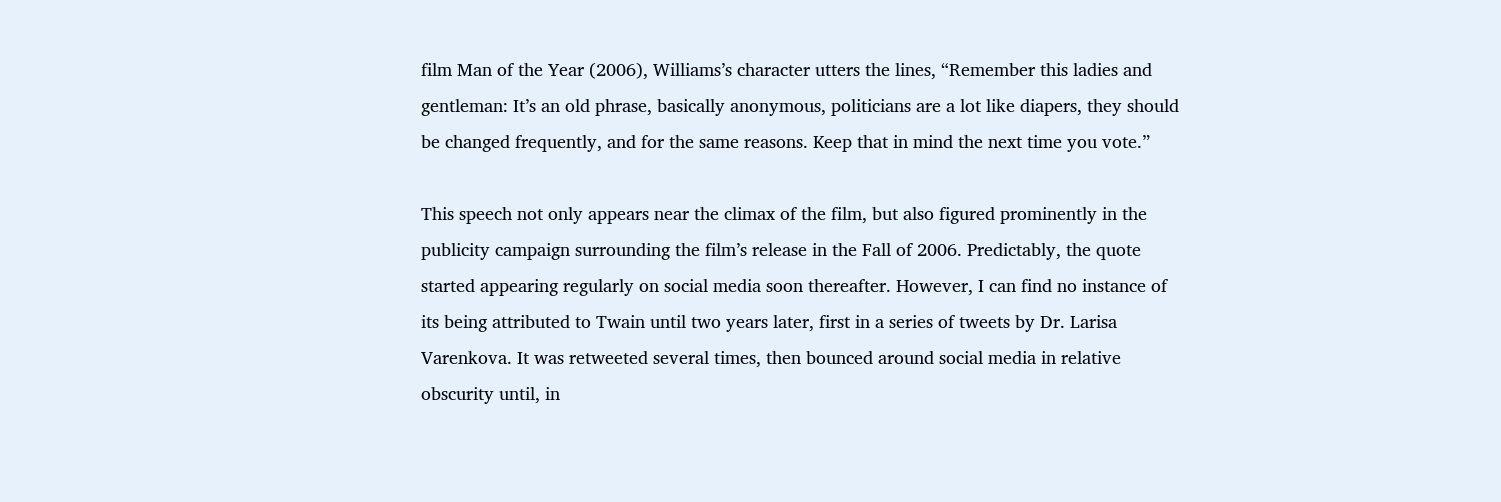film Man of the Year (2006), Williams’s character utters the lines, “Remember this ladies and gentleman: It’s an old phrase, basically anonymous, politicians are a lot like diapers, they should be changed frequently, and for the same reasons. Keep that in mind the next time you vote.”

This speech not only appears near the climax of the film, but also figured prominently in the publicity campaign surrounding the film’s release in the Fall of 2006. Predictably, the quote started appearing regularly on social media soon thereafter. However, I can find no instance of its being attributed to Twain until two years later, first in a series of tweets by Dr. Larisa Varenkova. It was retweeted several times, then bounced around social media in relative obscurity until, in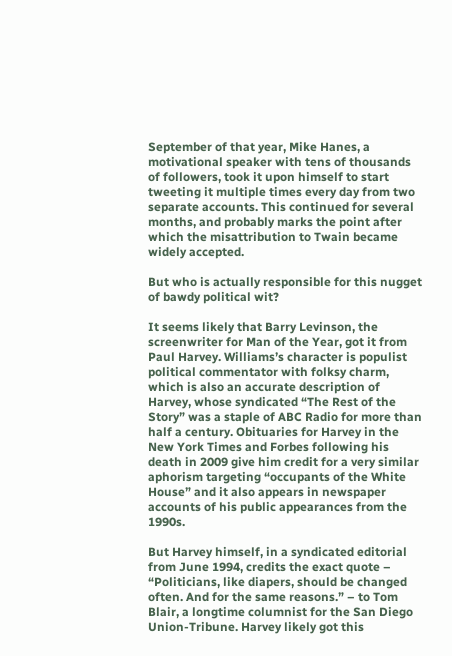September of that year, Mike Hanes, a motivational speaker with tens of thousands of followers, took it upon himself to start tweeting it multiple times every day from two separate accounts. This continued for several months, and probably marks the point after which the misattribution to Twain became widely accepted.

But who is actually responsible for this nugget of bawdy political wit?

It seems likely that Barry Levinson, the screenwriter for Man of the Year, got it from Paul Harvey. Williams’s character is populist political commentator with folksy charm, which is also an accurate description of Harvey, whose syndicated “The Rest of the Story” was a staple of ABC Radio for more than half a century. Obituaries for Harvey in the New York Times and Forbes following his death in 2009 give him credit for a very similar aphorism targeting “occupants of the White House” and it also appears in newspaper accounts of his public appearances from the 1990s.

But Harvey himself, in a syndicated editorial from June 1994, credits the exact quote – “Politicians, like diapers, should be changed often. And for the same reasons.” – to Tom Blair, a longtime columnist for the San Diego Union-Tribune. Harvey likely got this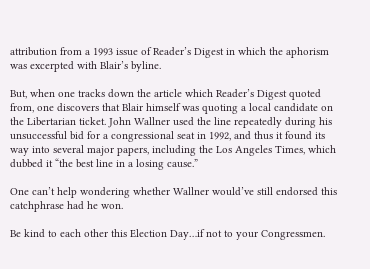attribution from a 1993 issue of Reader’s Digest in which the aphorism was excerpted with Blair’s byline.

But, when one tracks down the article which Reader’s Digest quoted from, one discovers that Blair himself was quoting a local candidate on the Libertarian ticket. John Wallner used the line repeatedly during his unsuccessful bid for a congressional seat in 1992, and thus it found its way into several major papers, including the Los Angeles Times, which dubbed it “the best line in a losing cause.”

One can’t help wondering whether Wallner would’ve still endorsed this catchphrase had he won.

Be kind to each other this Election Day…if not to your Congressmen.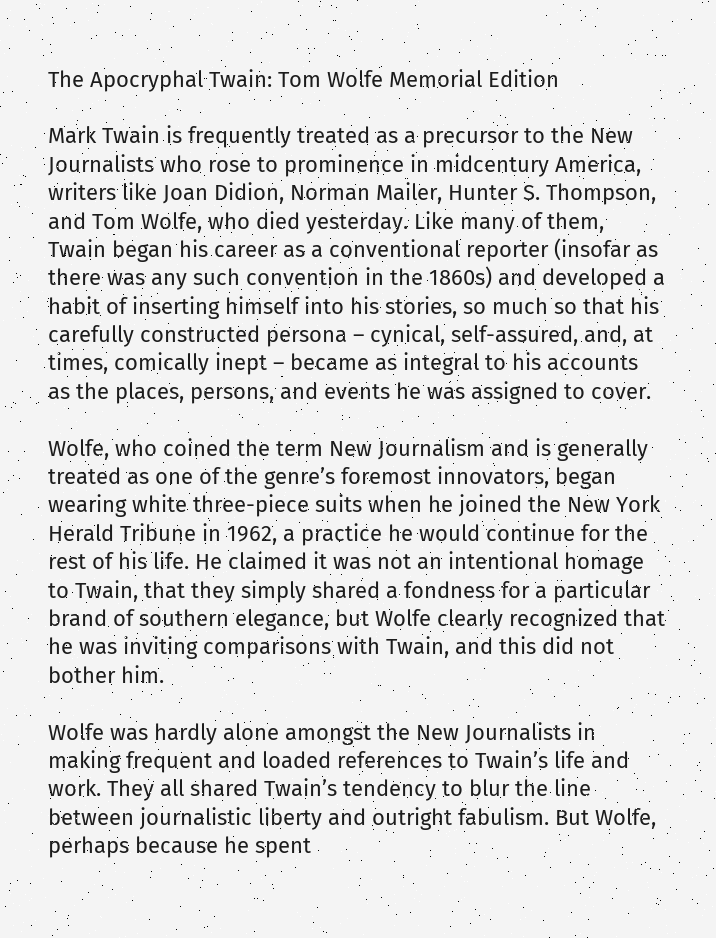The Apocryphal Twain: Tom Wolfe Memorial Edition

Mark Twain is frequently treated as a precursor to the New Journalists who rose to prominence in midcentury America, writers like Joan Didion, Norman Mailer, Hunter S. Thompson, and Tom Wolfe, who died yesterday. Like many of them, Twain began his career as a conventional reporter (insofar as there was any such convention in the 1860s) and developed a habit of inserting himself into his stories, so much so that his carefully constructed persona – cynical, self-assured, and, at times, comically inept – became as integral to his accounts as the places, persons, and events he was assigned to cover.

Wolfe, who coined the term New Journalism and is generally treated as one of the genre’s foremost innovators, began wearing white three-piece suits when he joined the New York Herald Tribune in 1962, a practice he would continue for the rest of his life. He claimed it was not an intentional homage to Twain, that they simply shared a fondness for a particular brand of southern elegance, but Wolfe clearly recognized that he was inviting comparisons with Twain, and this did not bother him.

Wolfe was hardly alone amongst the New Journalists in making frequent and loaded references to Twain’s life and work. They all shared Twain’s tendency to blur the line between journalistic liberty and outright fabulism. But Wolfe, perhaps because he spent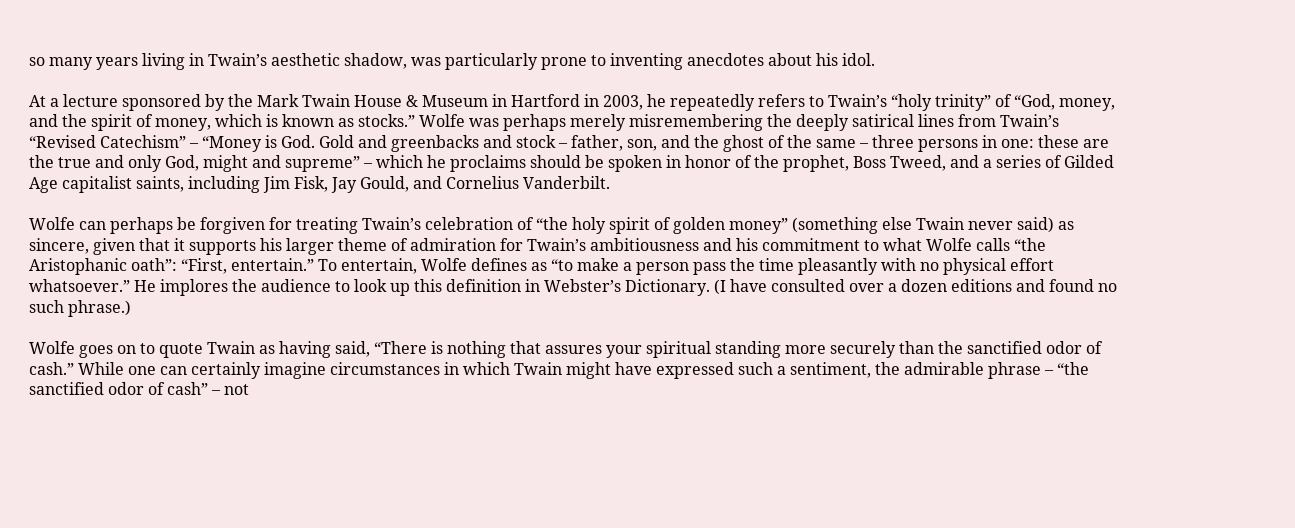so many years living in Twain’s aesthetic shadow, was particularly prone to inventing anecdotes about his idol.

At a lecture sponsored by the Mark Twain House & Museum in Hartford in 2003, he repeatedly refers to Twain’s “holy trinity” of “God, money, and the spirit of money, which is known as stocks.” Wolfe was perhaps merely misremembering the deeply satirical lines from Twain’s “Revised Catechism” – “Money is God. Gold and greenbacks and stock – father, son, and the ghost of the same – three persons in one: these are the true and only God, might and supreme” – which he proclaims should be spoken in honor of the prophet, Boss Tweed, and a series of Gilded Age capitalist saints, including Jim Fisk, Jay Gould, and Cornelius Vanderbilt.

Wolfe can perhaps be forgiven for treating Twain’s celebration of “the holy spirit of golden money” (something else Twain never said) as sincere, given that it supports his larger theme of admiration for Twain’s ambitiousness and his commitment to what Wolfe calls “the Aristophanic oath”: “First, entertain.” To entertain, Wolfe defines as “to make a person pass the time pleasantly with no physical effort whatsoever.” He implores the audience to look up this definition in Webster’s Dictionary. (I have consulted over a dozen editions and found no such phrase.)

Wolfe goes on to quote Twain as having said, “There is nothing that assures your spiritual standing more securely than the sanctified odor of cash.” While one can certainly imagine circumstances in which Twain might have expressed such a sentiment, the admirable phrase – “the sanctified odor of cash” – not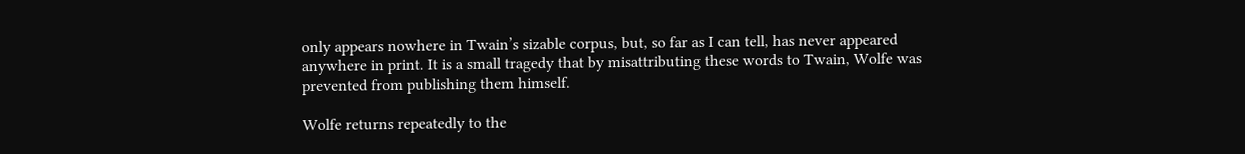only appears nowhere in Twain’s sizable corpus, but, so far as I can tell, has never appeared anywhere in print. It is a small tragedy that by misattributing these words to Twain, Wolfe was prevented from publishing them himself.

Wolfe returns repeatedly to the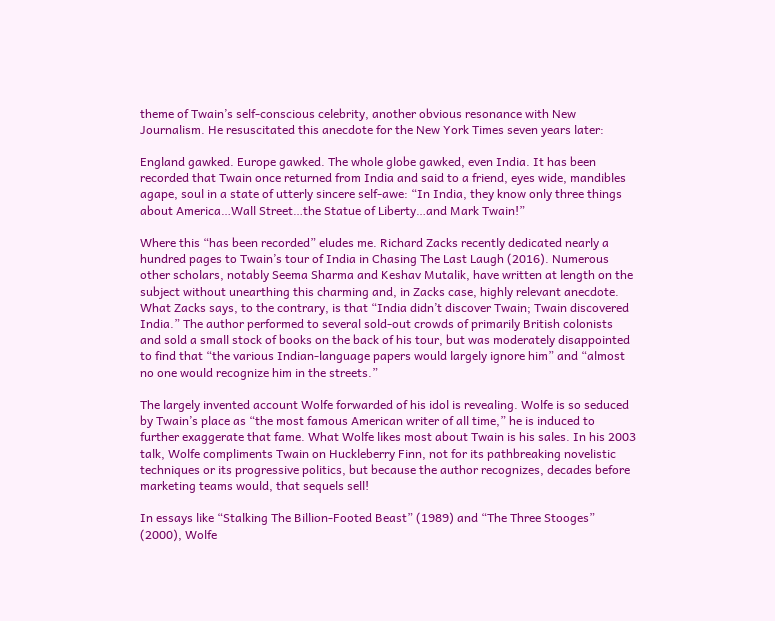theme of Twain’s self-conscious celebrity, another obvious resonance with New Journalism. He resuscitated this anecdote for the New York Times seven years later:

England gawked. Europe gawked. The whole globe gawked, even India. It has been recorded that Twain once returned from India and said to a friend, eyes wide, mandibles agape, soul in a state of utterly sincere self-awe: “In India, they know only three things about America…Wall Street…the Statue of Liberty…and Mark Twain!”

Where this “has been recorded” eludes me. Richard Zacks recently dedicated nearly a hundred pages to Twain’s tour of India in Chasing The Last Laugh (2016). Numerous other scholars, notably Seema Sharma and Keshav Mutalik, have written at length on the subject without unearthing this charming and, in Zacks case, highly relevant anecdote. What Zacks says, to the contrary, is that “India didn’t discover Twain; Twain discovered India.” The author performed to several sold-out crowds of primarily British colonists and sold a small stock of books on the back of his tour, but was moderately disappointed to find that “the various Indian-language papers would largely ignore him” and “almost no one would recognize him in the streets.”

The largely invented account Wolfe forwarded of his idol is revealing. Wolfe is so seduced by Twain’s place as “the most famous American writer of all time,” he is induced to further exaggerate that fame. What Wolfe likes most about Twain is his sales. In his 2003 talk, Wolfe compliments Twain on Huckleberry Finn, not for its pathbreaking novelistic techniques or its progressive politics, but because the author recognizes, decades before marketing teams would, that sequels sell!

In essays like “Stalking The Billion-Footed Beast” (1989) and “The Three Stooges” (2000), Wolfe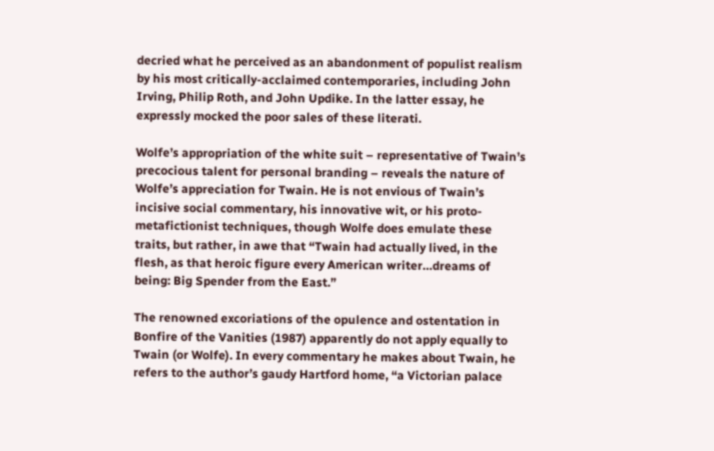decried what he perceived as an abandonment of populist realism by his most critically-acclaimed contemporaries, including John Irving, Philip Roth, and John Updike. In the latter essay, he expressly mocked the poor sales of these literati.

Wolfe’s appropriation of the white suit – representative of Twain’s precocious talent for personal branding – reveals the nature of Wolfe’s appreciation for Twain. He is not envious of Twain’s incisive social commentary, his innovative wit, or his proto-metafictionist techniques, though Wolfe does emulate these traits, but rather, in awe that “Twain had actually lived, in the flesh, as that heroic figure every American writer…dreams of being: Big Spender from the East.”

The renowned excoriations of the opulence and ostentation in Bonfire of the Vanities (1987) apparently do not apply equally to Twain (or Wolfe). In every commentary he makes about Twain, he refers to the author’s gaudy Hartford home, “a Victorian palace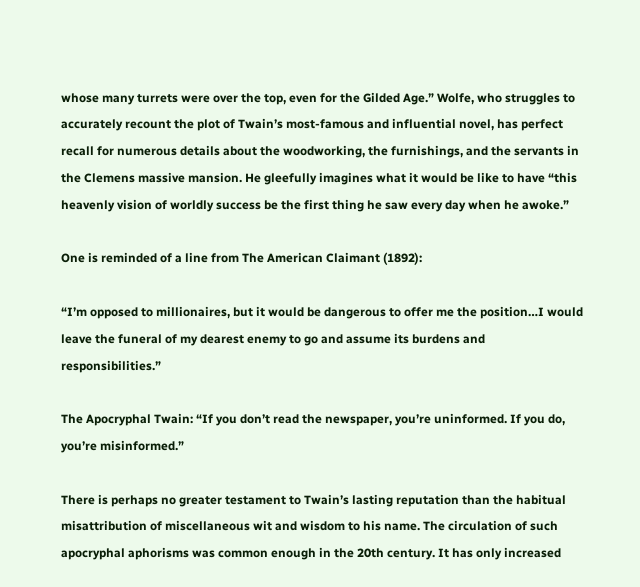whose many turrets were over the top, even for the Gilded Age.” Wolfe, who struggles to accurately recount the plot of Twain’s most-famous and influential novel, has perfect recall for numerous details about the woodworking, the furnishings, and the servants in the Clemens massive mansion. He gleefully imagines what it would be like to have “this heavenly vision of worldly success be the first thing he saw every day when he awoke.”

One is reminded of a line from The American Claimant (1892):

“I’m opposed to millionaires, but it would be dangerous to offer me the position…I would leave the funeral of my dearest enemy to go and assume its burdens and responsibilities.”

The Apocryphal Twain: “If you don’t read the newspaper, you’re uninformed. If you do, you’re misinformed.”

There is perhaps no greater testament to Twain’s lasting reputation than the habitual misattribution of miscellaneous wit and wisdom to his name. The circulation of such apocryphal aphorisms was common enough in the 20th century. It has only increased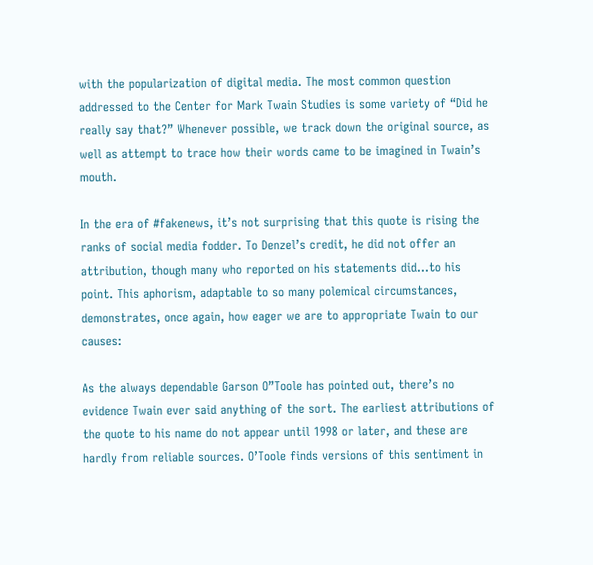with the popularization of digital media. The most common question addressed to the Center for Mark Twain Studies is some variety of “Did he really say that?” Whenever possible, we track down the original source, as well as attempt to trace how their words came to be imagined in Twain’s mouth.

In the era of #fakenews, it’s not surprising that this quote is rising the ranks of social media fodder. To Denzel’s credit, he did not offer an attribution, though many who reported on his statements did…to his point. This aphorism, adaptable to so many polemical circumstances, demonstrates, once again, how eager we are to appropriate Twain to our causes:

As the always dependable Garson O”Toole has pointed out, there’s no evidence Twain ever said anything of the sort. The earliest attributions of the quote to his name do not appear until 1998 or later, and these are hardly from reliable sources. O’Toole finds versions of this sentiment in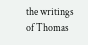the writings of Thomas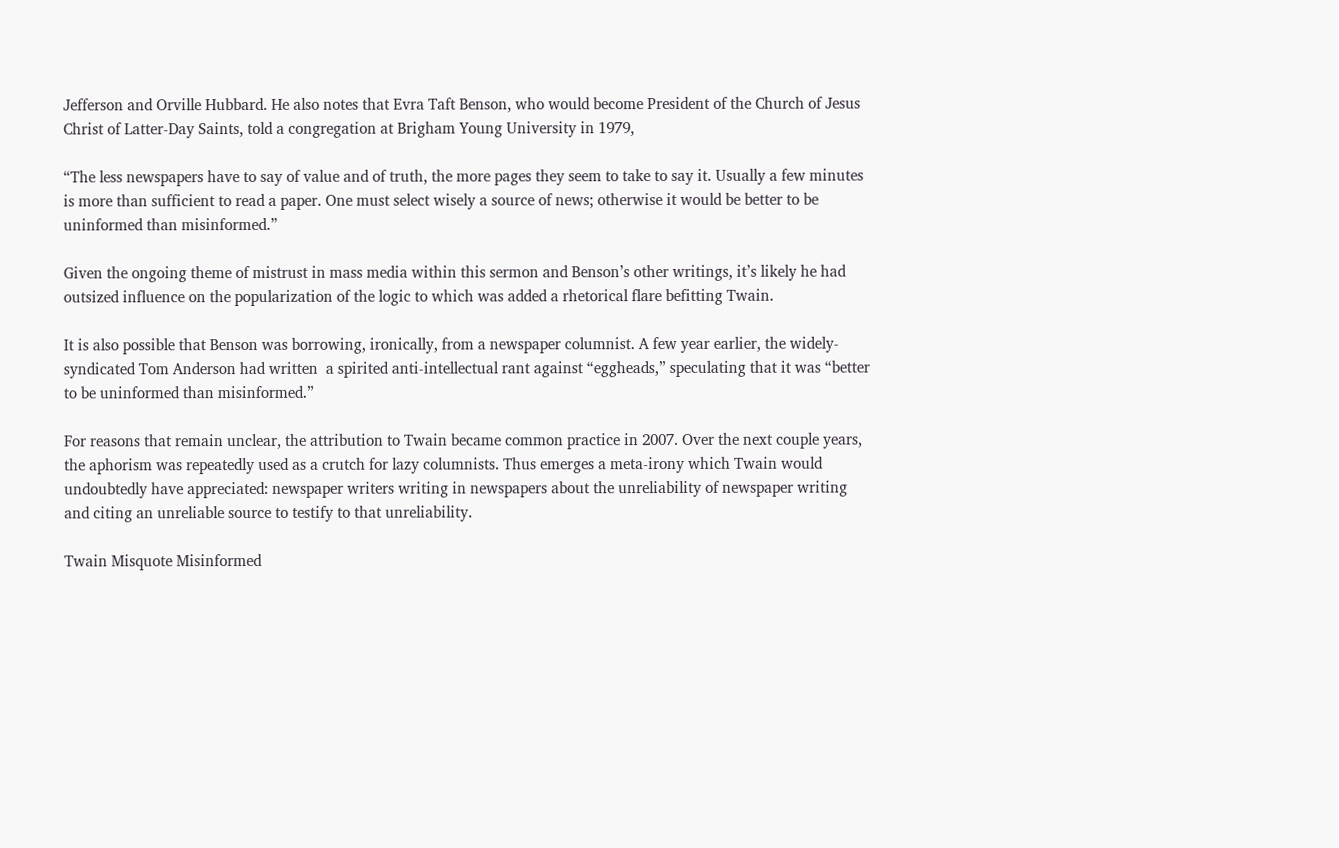Jefferson and Orville Hubbard. He also notes that Evra Taft Benson, who would become President of the Church of Jesus Christ of Latter-Day Saints, told a congregation at Brigham Young University in 1979,

“The less newspapers have to say of value and of truth, the more pages they seem to take to say it. Usually a few minutes is more than sufficient to read a paper. One must select wisely a source of news; otherwise it would be better to be uninformed than misinformed.”

Given the ongoing theme of mistrust in mass media within this sermon and Benson’s other writings, it’s likely he had outsized influence on the popularization of the logic to which was added a rhetorical flare befitting Twain.

It is also possible that Benson was borrowing, ironically, from a newspaper columnist. A few year earlier, the widely-syndicated Tom Anderson had written  a spirited anti-intellectual rant against “eggheads,” speculating that it was “better to be uninformed than misinformed.”

For reasons that remain unclear, the attribution to Twain became common practice in 2007. Over the next couple years, the aphorism was repeatedly used as a crutch for lazy columnists. Thus emerges a meta-irony which Twain would undoubtedly have appreciated: newspaper writers writing in newspapers about the unreliability of newspaper writing and citing an unreliable source to testify to that unreliability.

Twain Misquote Misinformed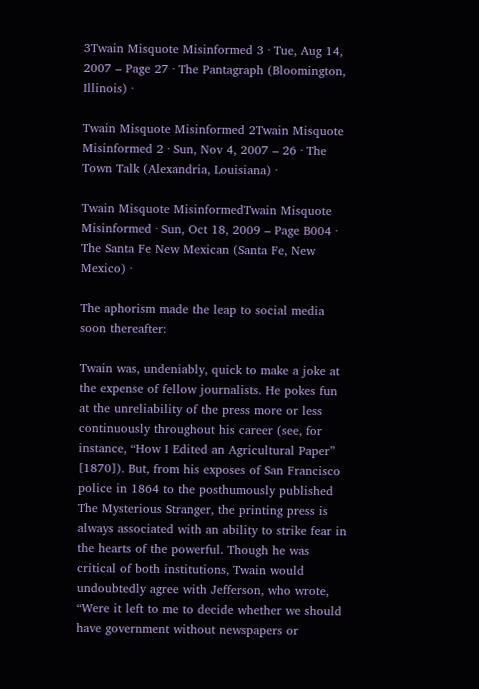3Twain Misquote Misinformed 3 · Tue, Aug 14, 2007 – Page 27 · The Pantagraph (Bloomington, Illinois) ·

Twain Misquote Misinformed 2Twain Misquote Misinformed 2 · Sun, Nov 4, 2007 – 26 · The Town Talk (Alexandria, Louisiana) ·

Twain Misquote MisinformedTwain Misquote Misinformed · Sun, Oct 18, 2009 – Page B004 · The Santa Fe New Mexican (Santa Fe, New Mexico) ·

The aphorism made the leap to social media soon thereafter:

Twain was, undeniably, quick to make a joke at the expense of fellow journalists. He pokes fun at the unreliability of the press more or less continuously throughout his career (see, for instance, “How I Edited an Agricultural Paper” [1870]). But, from his exposes of San Francisco police in 1864 to the posthumously published The Mysterious Stranger, the printing press is always associated with an ability to strike fear in the hearts of the powerful. Though he was critical of both institutions, Twain would undoubtedly agree with Jefferson, who wrote, “Were it left to me to decide whether we should have government without newspapers or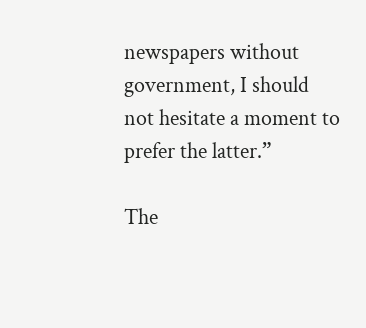newspapers without government, I should not hesitate a moment to prefer the latter.”

The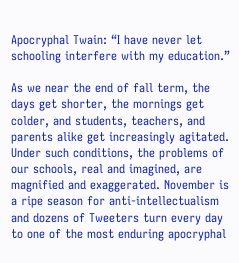Apocryphal Twain: “I have never let schooling interfere with my education.”

As we near the end of fall term, the days get shorter, the mornings get colder, and students, teachers, and parents alike get increasingly agitated. Under such conditions, the problems of our schools, real and imagined, are magnified and exaggerated. November is a ripe season for anti-intellectualism and dozens of Tweeters turn every day to one of the most enduring apocryphal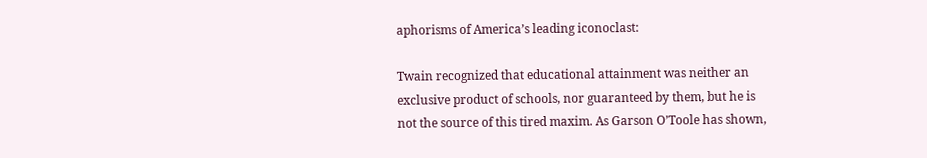aphorisms of America’s leading iconoclast:

Twain recognized that educational attainment was neither an exclusive product of schools, nor guaranteed by them, but he is not the source of this tired maxim. As Garson O’Toole has shown,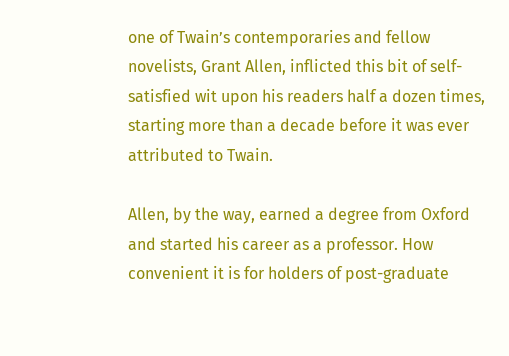one of Twain’s contemporaries and fellow novelists, Grant Allen, inflicted this bit of self-satisfied wit upon his readers half a dozen times, starting more than a decade before it was ever attributed to Twain.

Allen, by the way, earned a degree from Oxford and started his career as a professor. How convenient it is for holders of post-graduate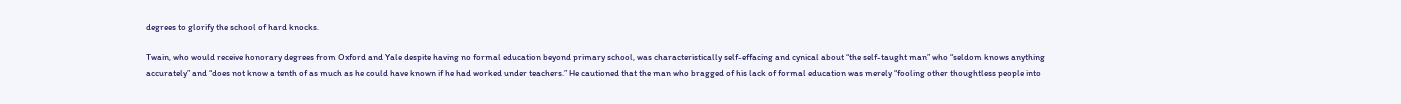degrees to glorify the school of hard knocks.

Twain, who would receive honorary degrees from Oxford and Yale despite having no formal education beyond primary school, was characteristically self-effacing and cynical about “the self-taught man” who “seldom knows anything accurately” and “does not know a tenth of as much as he could have known if he had worked under teachers.” He cautioned that the man who bragged of his lack of formal education was merely “fooling other thoughtless people into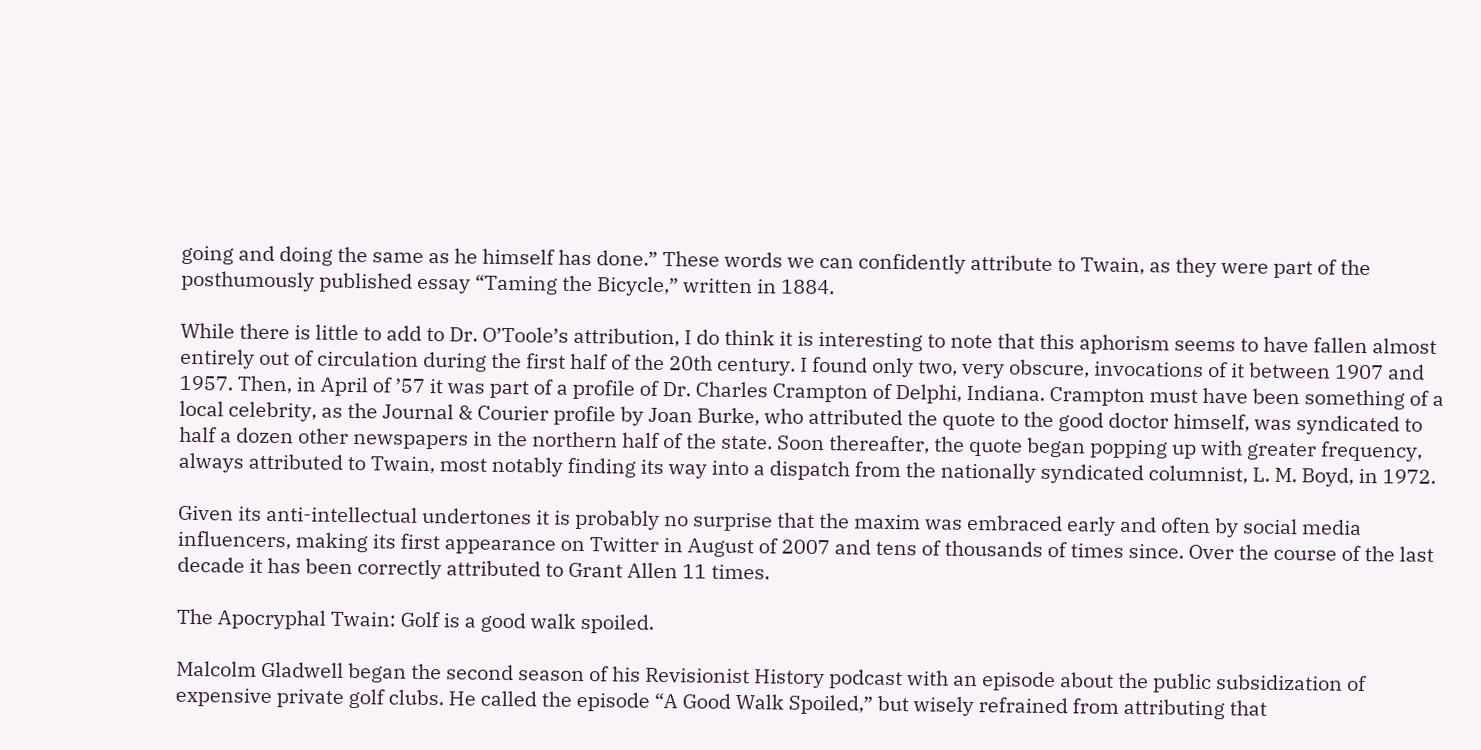going and doing the same as he himself has done.” These words we can confidently attribute to Twain, as they were part of the posthumously published essay “Taming the Bicycle,” written in 1884.

While there is little to add to Dr. O’Toole’s attribution, I do think it is interesting to note that this aphorism seems to have fallen almost entirely out of circulation during the first half of the 20th century. I found only two, very obscure, invocations of it between 1907 and 1957. Then, in April of ’57 it was part of a profile of Dr. Charles Crampton of Delphi, Indiana. Crampton must have been something of a local celebrity, as the Journal & Courier profile by Joan Burke, who attributed the quote to the good doctor himself, was syndicated to half a dozen other newspapers in the northern half of the state. Soon thereafter, the quote began popping up with greater frequency, always attributed to Twain, most notably finding its way into a dispatch from the nationally syndicated columnist, L. M. Boyd, in 1972.

Given its anti-intellectual undertones it is probably no surprise that the maxim was embraced early and often by social media influencers, making its first appearance on Twitter in August of 2007 and tens of thousands of times since. Over the course of the last decade it has been correctly attributed to Grant Allen 11 times.

The Apocryphal Twain: Golf is a good walk spoiled.

Malcolm Gladwell began the second season of his Revisionist History podcast with an episode about the public subsidization of expensive private golf clubs. He called the episode “A Good Walk Spoiled,” but wisely refrained from attributing that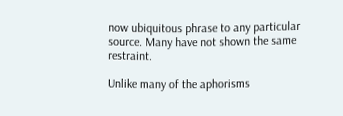now ubiquitous phrase to any particular source. Many have not shown the same restraint.

Unlike many of the aphorisms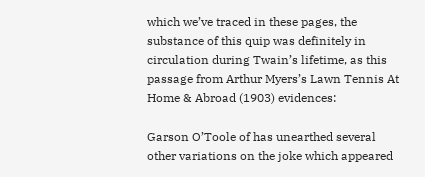which we’ve traced in these pages, the substance of this quip was definitely in circulation during Twain’s lifetime, as this passage from Arthur Myers’s Lawn Tennis At Home & Abroad (1903) evidences:

Garson O’Toole of has unearthed several other variations on the joke which appeared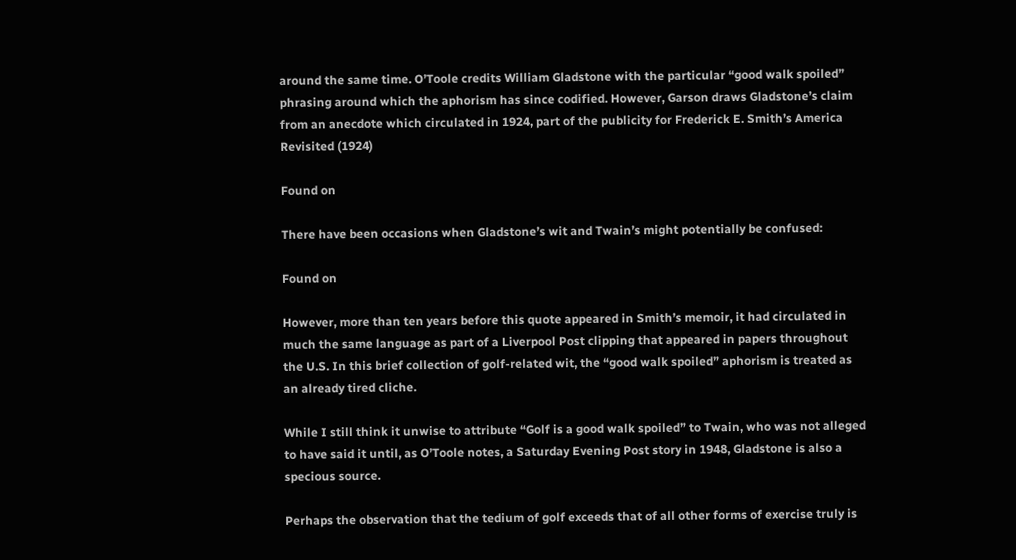around the same time. O’Toole credits William Gladstone with the particular “good walk spoiled” phrasing around which the aphorism has since codified. However, Garson draws Gladstone’s claim from an anecdote which circulated in 1924, part of the publicity for Frederick E. Smith’s America Revisited (1924)

Found on

There have been occasions when Gladstone’s wit and Twain’s might potentially be confused:

Found on

However, more than ten years before this quote appeared in Smith’s memoir, it had circulated in much the same language as part of a Liverpool Post clipping that appeared in papers throughout the U.S. In this brief collection of golf-related wit, the “good walk spoiled” aphorism is treated as an already tired cliche.

While I still think it unwise to attribute “Golf is a good walk spoiled” to Twain, who was not alleged to have said it until, as O’Toole notes, a Saturday Evening Post story in 1948, Gladstone is also a specious source.

Perhaps the observation that the tedium of golf exceeds that of all other forms of exercise truly is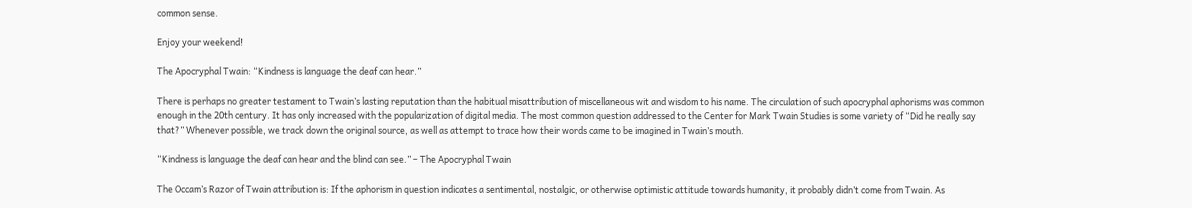common sense.

Enjoy your weekend!

The Apocryphal Twain: “Kindness is language the deaf can hear.”

There is perhaps no greater testament to Twain’s lasting reputation than the habitual misattribution of miscellaneous wit and wisdom to his name. The circulation of such apocryphal aphorisms was common enough in the 20th century. It has only increased with the popularization of digital media. The most common question addressed to the Center for Mark Twain Studies is some variety of “Did he really say that?” Whenever possible, we track down the original source, as well as attempt to trace how their words came to be imagined in Twain’s mouth.

“Kindness is language the deaf can hear and the blind can see.” – The Apocryphal Twain

The Occam’s Razor of Twain attribution is: If the aphorism in question indicates a sentimental, nostalgic, or otherwise optimistic attitude towards humanity, it probably didn’t come from Twain. As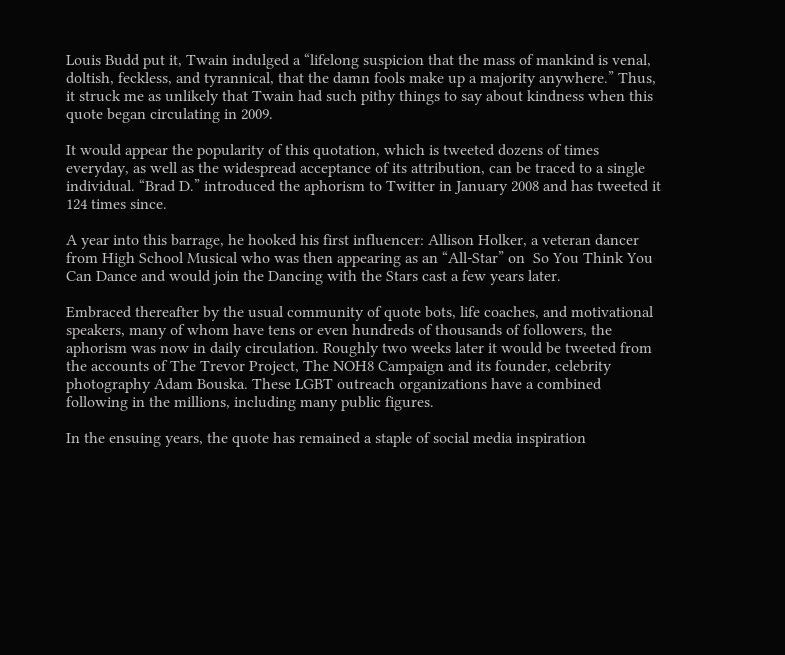Louis Budd put it, Twain indulged a “lifelong suspicion that the mass of mankind is venal, doltish, feckless, and tyrannical, that the damn fools make up a majority anywhere.” Thus, it struck me as unlikely that Twain had such pithy things to say about kindness when this quote began circulating in 2009.

It would appear the popularity of this quotation, which is tweeted dozens of times everyday, as well as the widespread acceptance of its attribution, can be traced to a single individual. “Brad D.” introduced the aphorism to Twitter in January 2008 and has tweeted it 124 times since.

A year into this barrage, he hooked his first influencer: Allison Holker, a veteran dancer from High School Musical who was then appearing as an “All-Star” on  So You Think You Can Dance and would join the Dancing with the Stars cast a few years later.

Embraced thereafter by the usual community of quote bots, life coaches, and motivational speakers, many of whom have tens or even hundreds of thousands of followers, the aphorism was now in daily circulation. Roughly two weeks later it would be tweeted from the accounts of The Trevor Project, The NOH8 Campaign and its founder, celebrity photography Adam Bouska. These LGBT outreach organizations have a combined following in the millions, including many public figures.

In the ensuing years, the quote has remained a staple of social media inspiration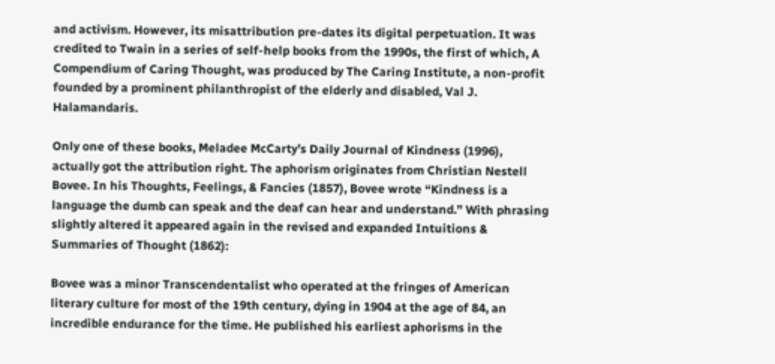and activism. However, its misattribution pre-dates its digital perpetuation. It was credited to Twain in a series of self-help books from the 1990s, the first of which, A Compendium of Caring Thought, was produced by The Caring Institute, a non-profit founded by a prominent philanthropist of the elderly and disabled, Val J. Halamandaris.

Only one of these books, Meladee McCarty’s Daily Journal of Kindness (1996), actually got the attribution right. The aphorism originates from Christian Nestell Bovee. In his Thoughts, Feelings, & Fancies (1857), Bovee wrote “Kindness is a language the dumb can speak and the deaf can hear and understand.” With phrasing slightly altered it appeared again in the revised and expanded Intuitions & Summaries of Thought (1862):

Bovee was a minor Transcendentalist who operated at the fringes of American literary culture for most of the 19th century, dying in 1904 at the age of 84, an incredible endurance for the time. He published his earliest aphorisms in the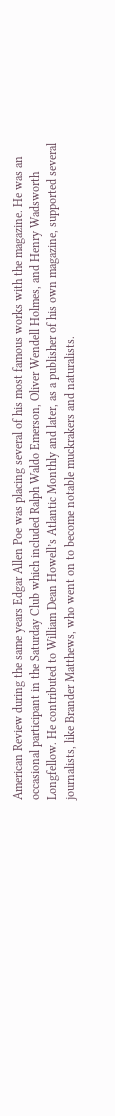American Review during the same years Edgar Allen Poe was placing several of his most famous works with the magazine. He was an occasional participant in the Saturday Club which included Ralph Waldo Emerson, Oliver Wendell Holmes, and Henry Wadsworth Longfellow. He contributed to William Dean Howell’s Atlantic Monthly and later, as a publisher of his own magazine, supported several journalists, like Brander Matthews, who went on to become notable muckrakers and naturalists.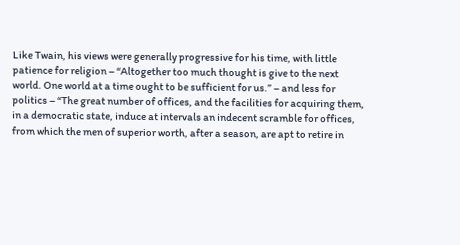Like Twain, his views were generally progressive for his time, with little patience for religion – “Altogether too much thought is give to the next world. One world at a time ought to be sufficient for us.” – and less for politics – “The great number of offices, and the facilities for acquiring them, in a democratic state, induce at intervals an indecent scramble for offices, from which the men of superior worth, after a season, are apt to retire in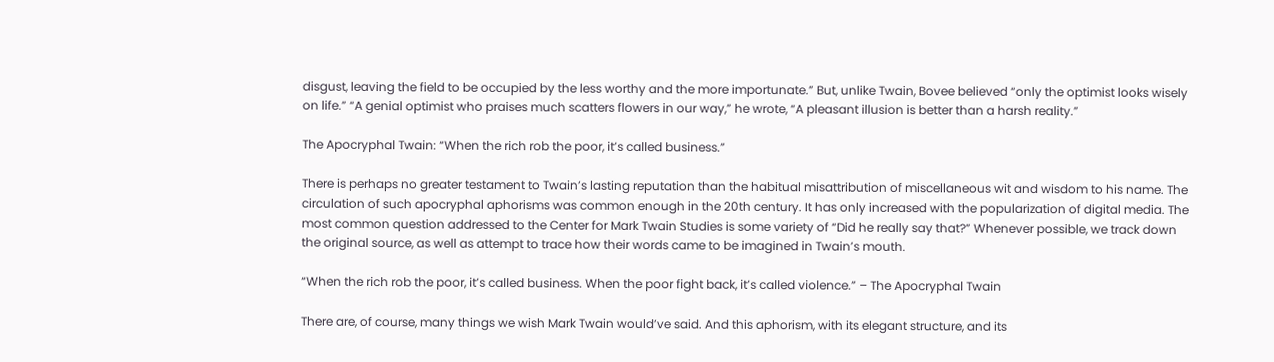disgust, leaving the field to be occupied by the less worthy and the more importunate.” But, unlike Twain, Bovee believed “only the optimist looks wisely on life.” “A genial optimist who praises much scatters flowers in our way,” he wrote, “A pleasant illusion is better than a harsh reality.”

The Apocryphal Twain: “When the rich rob the poor, it’s called business.”

There is perhaps no greater testament to Twain’s lasting reputation than the habitual misattribution of miscellaneous wit and wisdom to his name. The circulation of such apocryphal aphorisms was common enough in the 20th century. It has only increased with the popularization of digital media. The most common question addressed to the Center for Mark Twain Studies is some variety of “Did he really say that?” Whenever possible, we track down the original source, as well as attempt to trace how their words came to be imagined in Twain’s mouth.

“When the rich rob the poor, it’s called business. When the poor fight back, it’s called violence.” – The Apocryphal Twain

There are, of course, many things we wish Mark Twain would’ve said. And this aphorism, with its elegant structure, and its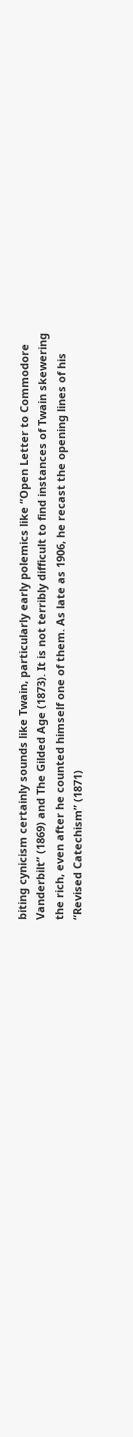biting cynicism certainly sounds like Twain, particularly early polemics like “Open Letter to Commodore Vanderbilt” (1869) and The Gilded Age (1873). It is not terribly difficult to find instances of Twain skewering the rich, even after he counted himself one of them. As late as 1906, he recast the opening lines of his “Revised Catechism” (1871)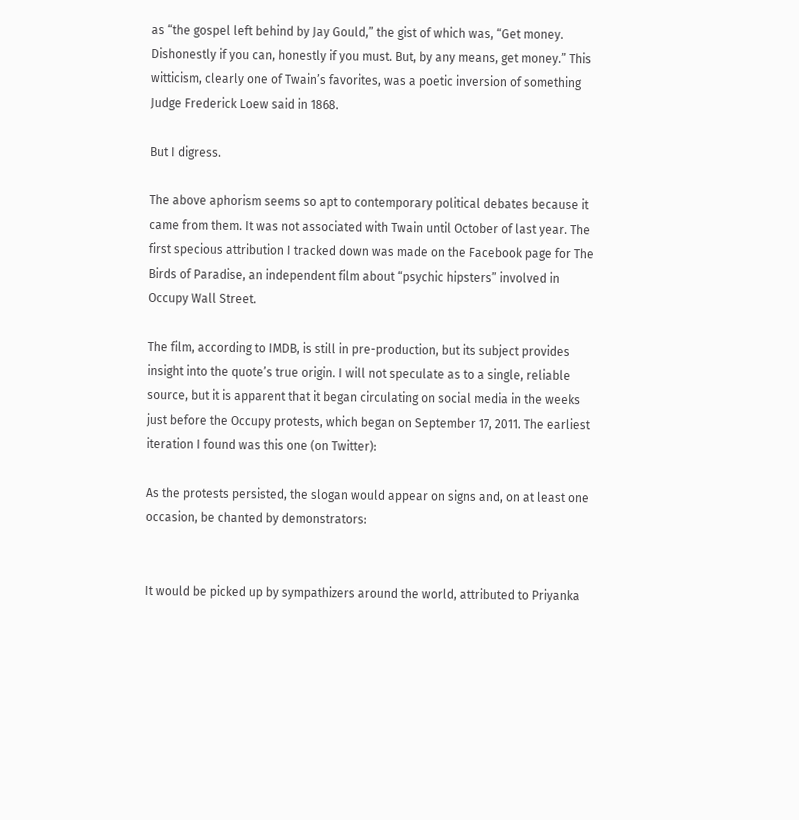as “the gospel left behind by Jay Gould,” the gist of which was, “Get money. Dishonestly if you can, honestly if you must. But, by any means, get money.” This witticism, clearly one of Twain’s favorites, was a poetic inversion of something Judge Frederick Loew said in 1868.

But I digress.

The above aphorism seems so apt to contemporary political debates because it came from them. It was not associated with Twain until October of last year. The first specious attribution I tracked down was made on the Facebook page for The Birds of Paradise, an independent film about “psychic hipsters” involved in Occupy Wall Street.

The film, according to IMDB, is still in pre-production, but its subject provides insight into the quote’s true origin. I will not speculate as to a single, reliable source, but it is apparent that it began circulating on social media in the weeks just before the Occupy protests, which began on September 17, 2011. The earliest iteration I found was this one (on Twitter):

As the protests persisted, the slogan would appear on signs and, on at least one occasion, be chanted by demonstrators:


It would be picked up by sympathizers around the world, attributed to Priyanka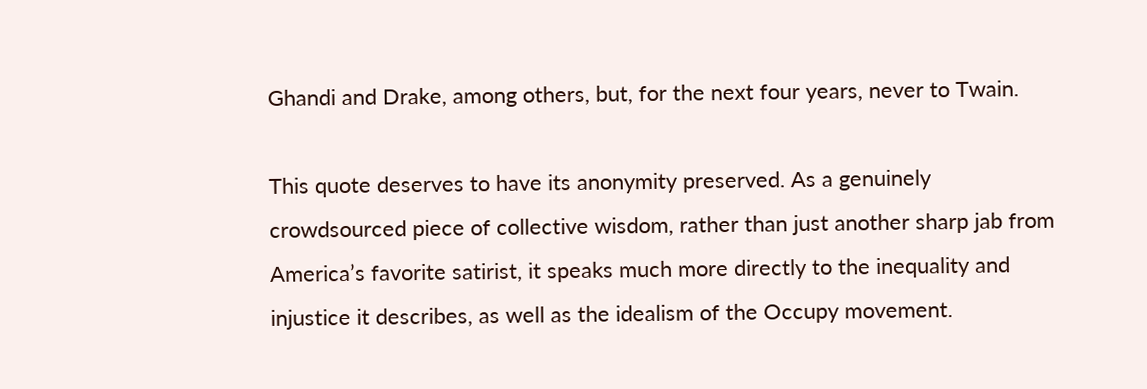Ghandi and Drake, among others, but, for the next four years, never to Twain.

This quote deserves to have its anonymity preserved. As a genuinely crowdsourced piece of collective wisdom, rather than just another sharp jab from America’s favorite satirist, it speaks much more directly to the inequality and injustice it describes, as well as the idealism of the Occupy movement.